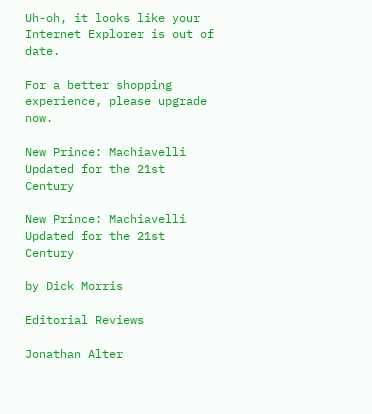Uh-oh, it looks like your Internet Explorer is out of date.

For a better shopping experience, please upgrade now.

New Prince: Machiavelli Updated for the 21st Century

New Prince: Machiavelli Updated for the 21st Century

by Dick Morris

Editorial Reviews

Jonathan Alter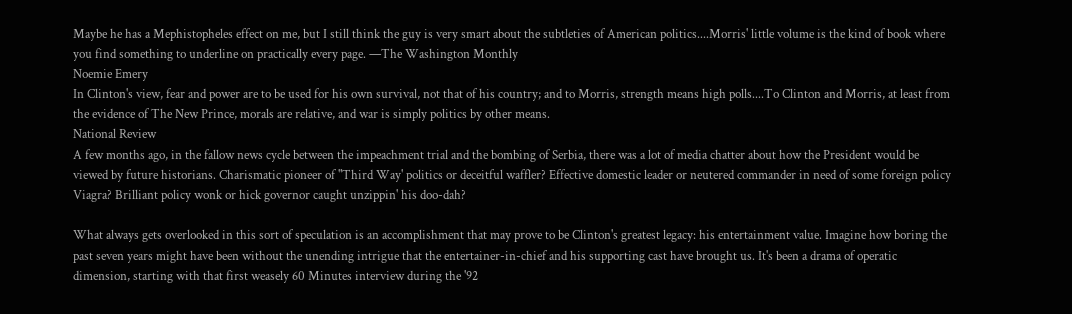Maybe he has a Mephistopheles effect on me, but I still think the guy is very smart about the subtleties of American politics....Morris' little volume is the kind of book where you find something to underline on practically every page. —The Washington Monthly
Noemie Emery
In Clinton's view, fear and power are to be used for his own survival, not that of his country; and to Morris, strength means high polls....To Clinton and Morris, at least from the evidence of The New Prince, morals are relative, and war is simply politics by other means.
National Review
A few months ago, in the fallow news cycle between the impeachment trial and the bombing of Serbia, there was a lot of media chatter about how the President would be viewed by future historians. Charismatic pioneer of "Third Way' politics or deceitful waffler? Effective domestic leader or neutered commander in need of some foreign policy Viagra? Brilliant policy wonk or hick governor caught unzippin' his doo-dah?

What always gets overlooked in this sort of speculation is an accomplishment that may prove to be Clinton's greatest legacy: his entertainment value. Imagine how boring the past seven years might have been without the unending intrigue that the entertainer-in-chief and his supporting cast have brought us. It's been a drama of operatic dimension, starting with that first weasely 60 Minutes interview during the '92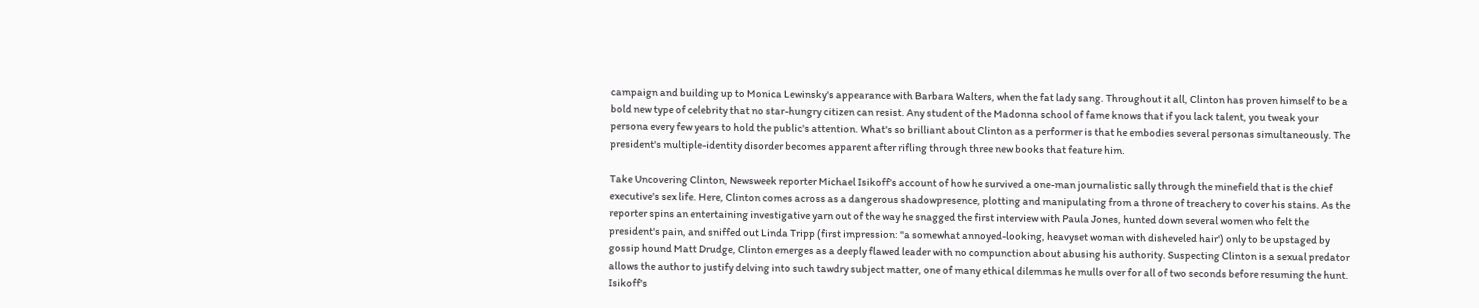campaign and building up to Monica Lewinsky's appearance with Barbara Walters, when the fat lady sang. Throughout it all, Clinton has proven himself to be a bold new type of celebrity that no star-hungry citizen can resist. Any student of the Madonna school of fame knows that if you lack talent, you tweak your persona every few years to hold the public's attention. What's so brilliant about Clinton as a performer is that he embodies several personas simultaneously. The president's multiple-identity disorder becomes apparent after rifling through three new books that feature him.

Take Uncovering Clinton, Newsweek reporter Michael Isikoff's account of how he survived a one-man journalistic sally through the minefield that is the chief executive's sex life. Here, Clinton comes across as a dangerous shadowpresence, plotting and manipulating from a throne of treachery to cover his stains. As the reporter spins an entertaining investigative yarn out of the way he snagged the first interview with Paula Jones, hunted down several women who felt the president's pain, and sniffed out Linda Tripp (first impression: "a somewhat annoyed-looking, heavyset woman with disheveled hair') only to be upstaged by gossip hound Matt Drudge, Clinton emerges as a deeply flawed leader with no compunction about abusing his authority. Suspecting Clinton is a sexual predator allows the author to justify delving into such tawdry subject matter, one of many ethical dilemmas he mulls over for all of two seconds before resuming the hunt. Isikoff's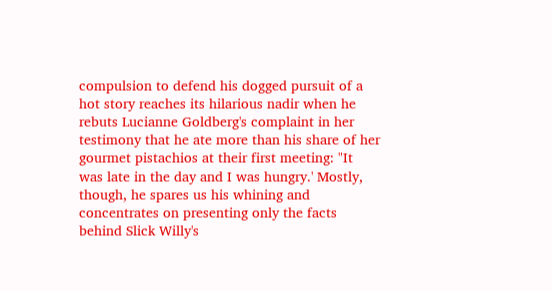compulsion to defend his dogged pursuit of a hot story reaches its hilarious nadir when he rebuts Lucianne Goldberg's complaint in her testimony that he ate more than his share of her gourmet pistachios at their first meeting: "It was late in the day and I was hungry.' Mostly, though, he spares us his whining and concentrates on presenting only the facts behind Slick Willy's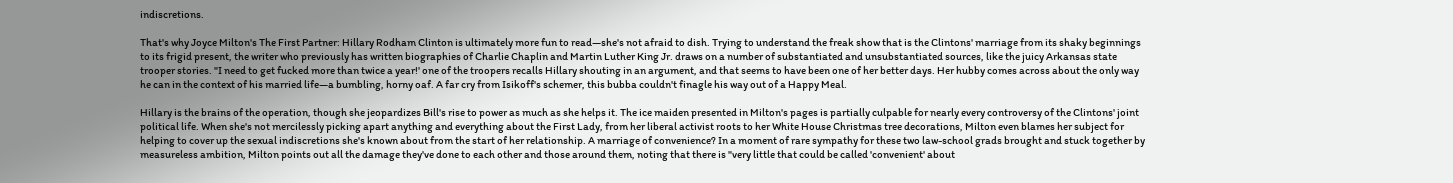indiscretions.

That's why Joyce Milton's The First Partner: Hillary Rodham Clinton is ultimately more fun to read—she's not afraid to dish. Trying to understand the freak show that is the Clintons' marriage from its shaky beginnings to its frigid present, the writer who previously has written biographies of Charlie Chaplin and Martin Luther King Jr. draws on a number of substantiated and unsubstantiated sources, like the juicy Arkansas state trooper stories. "I need to get fucked more than twice a year!' one of the troopers recalls Hillary shouting in an argument, and that seems to have been one of her better days. Her hubby comes across about the only way he can in the context of his married life—a bumbling, horny oaf. A far cry from Isikoff's schemer, this bubba couldn't finagle his way out of a Happy Meal.

Hillary is the brains of the operation, though she jeopardizes Bill's rise to power as much as she helps it. The ice maiden presented in Milton's pages is partially culpable for nearly every controversy of the Clintons' joint political life. When she's not mercilessly picking apart anything and everything about the First Lady, from her liberal activist roots to her White House Christmas tree decorations, Milton even blames her subject for helping to cover up the sexual indiscretions she's known about from the start of her relationship. A marriage of convenience? In a moment of rare sympathy for these two law-school grads brought and stuck together by measureless ambition, Milton points out all the damage they've done to each other and those around them, noting that there is "very little that could be called 'convenient' about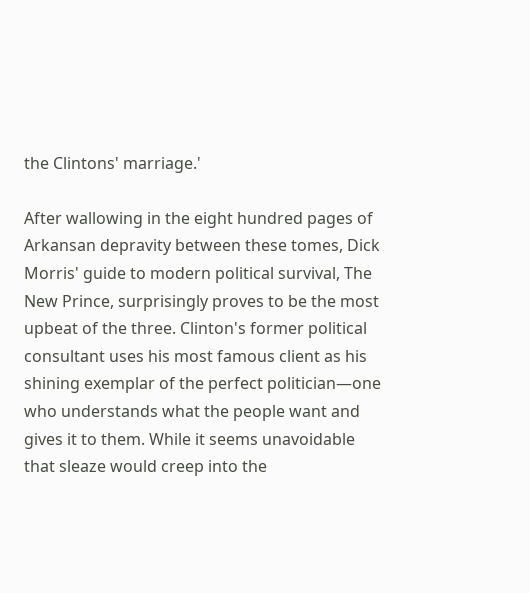the Clintons' marriage.'

After wallowing in the eight hundred pages of Arkansan depravity between these tomes, Dick Morris' guide to modern political survival, The New Prince, surprisingly proves to be the most upbeat of the three. Clinton's former political consultant uses his most famous client as his shining exemplar of the perfect politician—one who understands what the people want and gives it to them. While it seems unavoidable that sleaze would creep into the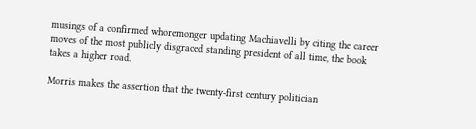musings of a confirmed whoremonger updating Machiavelli by citing the career moves of the most publicly disgraced standing president of all time, the book takes a higher road.

Morris makes the assertion that the twenty-first century politician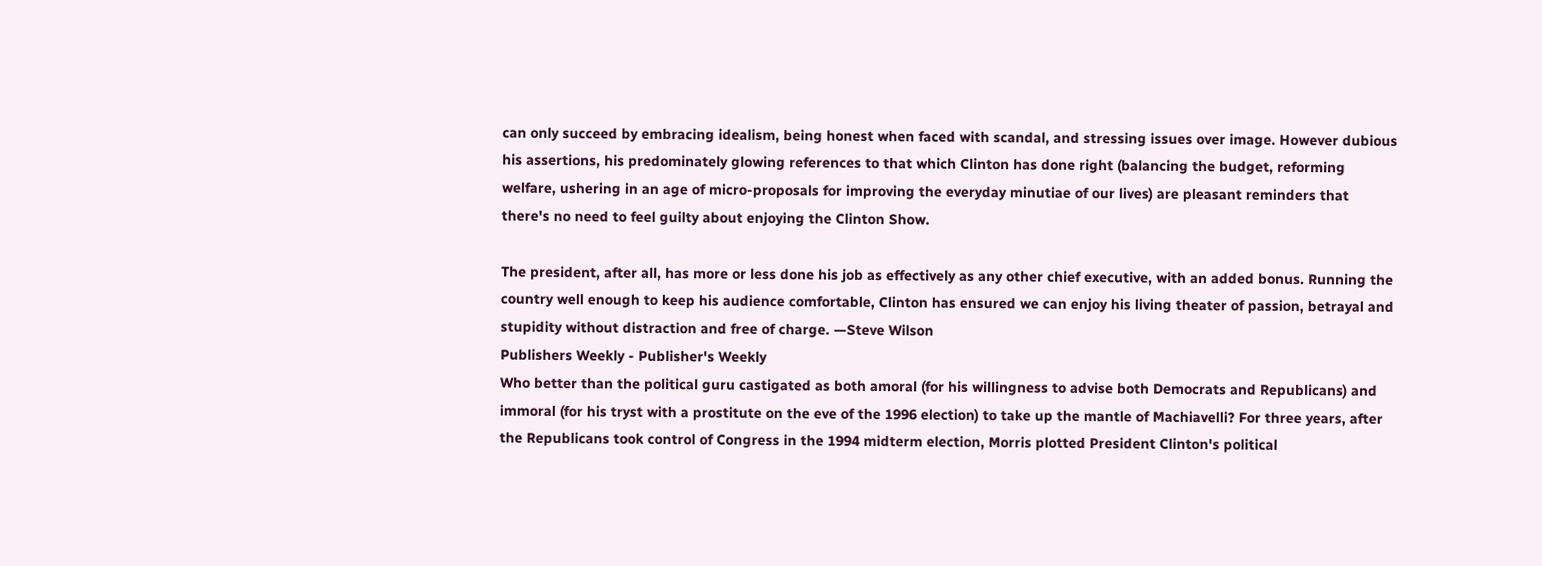can only succeed by embracing idealism, being honest when faced with scandal, and stressing issues over image. However dubious his assertions, his predominately glowing references to that which Clinton has done right (balancing the budget, reforming welfare, ushering in an age of micro-proposals for improving the everyday minutiae of our lives) are pleasant reminders that there's no need to feel guilty about enjoying the Clinton Show.

The president, after all, has more or less done his job as effectively as any other chief executive, with an added bonus. Running the country well enough to keep his audience comfortable, Clinton has ensured we can enjoy his living theater of passion, betrayal and stupidity without distraction and free of charge. —Steve Wilson
Publishers Weekly - Publisher's Weekly
Who better than the political guru castigated as both amoral (for his willingness to advise both Democrats and Republicans) and immoral (for his tryst with a prostitute on the eve of the 1996 election) to take up the mantle of Machiavelli? For three years, after the Republicans took control of Congress in the 1994 midterm election, Morris plotted President Clinton's political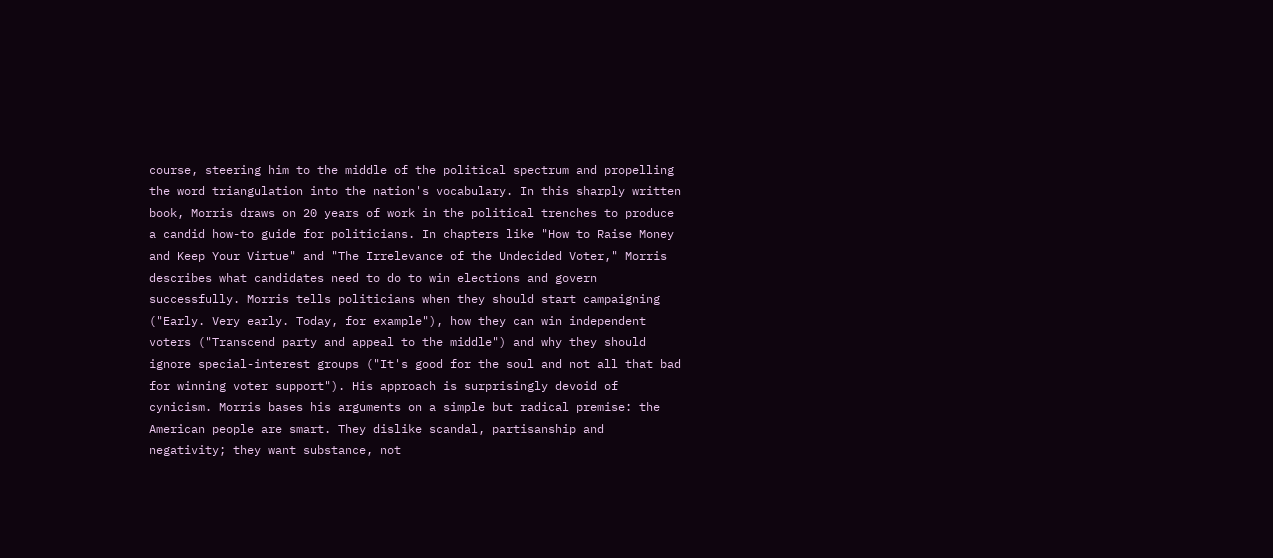course, steering him to the middle of the political spectrum and propelling the word triangulation into the nation's vocabulary. In this sharply written book, Morris draws on 20 years of work in the political trenches to produce a candid how-to guide for politicians. In chapters like "How to Raise Money and Keep Your Virtue" and "The Irrelevance of the Undecided Voter," Morris describes what candidates need to do to win elections and govern successfully. Morris tells politicians when they should start campaigning ("Early. Very early. Today, for example"), how they can win independent voters ("Transcend party and appeal to the middle") and why they should ignore special-interest groups ("It's good for the soul and not all that bad for winning voter support"). His approach is surprisingly devoid of cynicism. Morris bases his arguments on a simple but radical premise: the American people are smart. They dislike scandal, partisanship and negativity; they want substance, not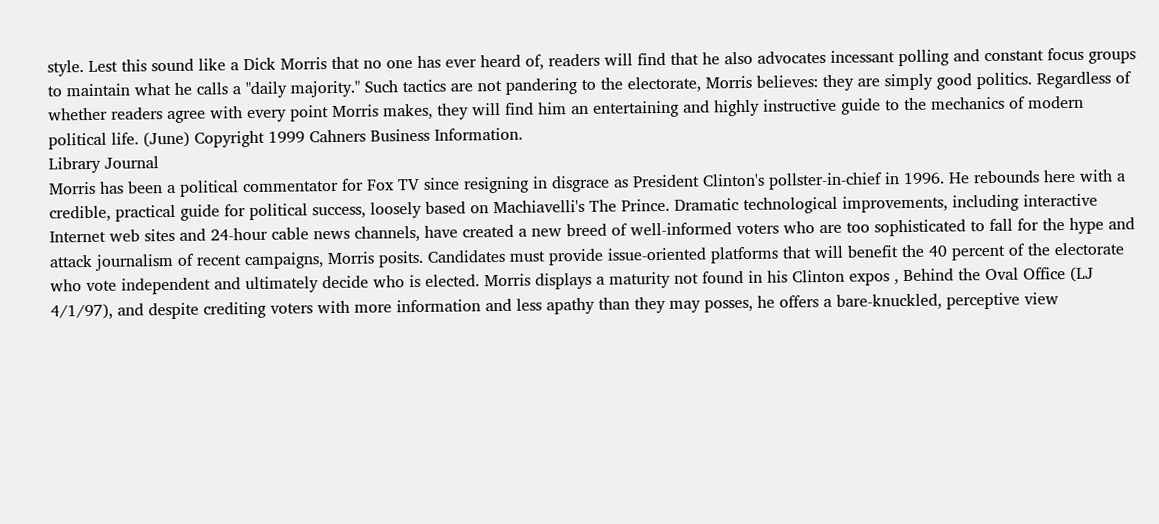style. Lest this sound like a Dick Morris that no one has ever heard of, readers will find that he also advocates incessant polling and constant focus groups to maintain what he calls a "daily majority." Such tactics are not pandering to the electorate, Morris believes: they are simply good politics. Regardless of whether readers agree with every point Morris makes, they will find him an entertaining and highly instructive guide to the mechanics of modern political life. (June) Copyright 1999 Cahners Business Information.
Library Journal
Morris has been a political commentator for Fox TV since resigning in disgrace as President Clinton's pollster-in-chief in 1996. He rebounds here with a credible, practical guide for political success, loosely based on Machiavelli's The Prince. Dramatic technological improvements, including interactive Internet web sites and 24-hour cable news channels, have created a new breed of well-informed voters who are too sophisticated to fall for the hype and attack journalism of recent campaigns, Morris posits. Candidates must provide issue-oriented platforms that will benefit the 40 percent of the electorate who vote independent and ultimately decide who is elected. Morris displays a maturity not found in his Clinton expos , Behind the Oval Office (LJ 4/1/97), and despite crediting voters with more information and less apathy than they may posses, he offers a bare-knuckled, perceptive view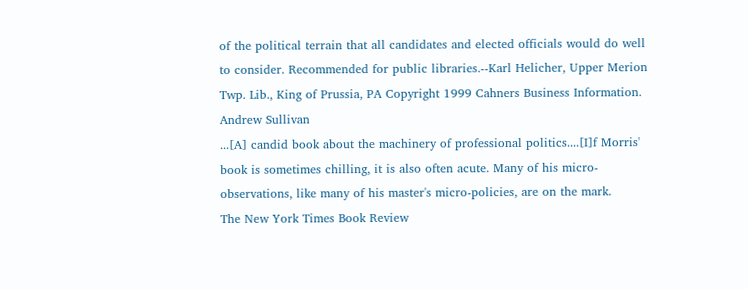of the political terrain that all candidates and elected officials would do well to consider. Recommended for public libraries.--Karl Helicher, Upper Merion Twp. Lib., King of Prussia, PA Copyright 1999 Cahners Business Information.
Andrew Sullivan
...[A] candid book about the machinery of professional politics....[I]f Morris' book is sometimes chilling, it is also often acute. Many of his micro-observations, like many of his master's micro-policies, are on the mark.
The New York Times Book Review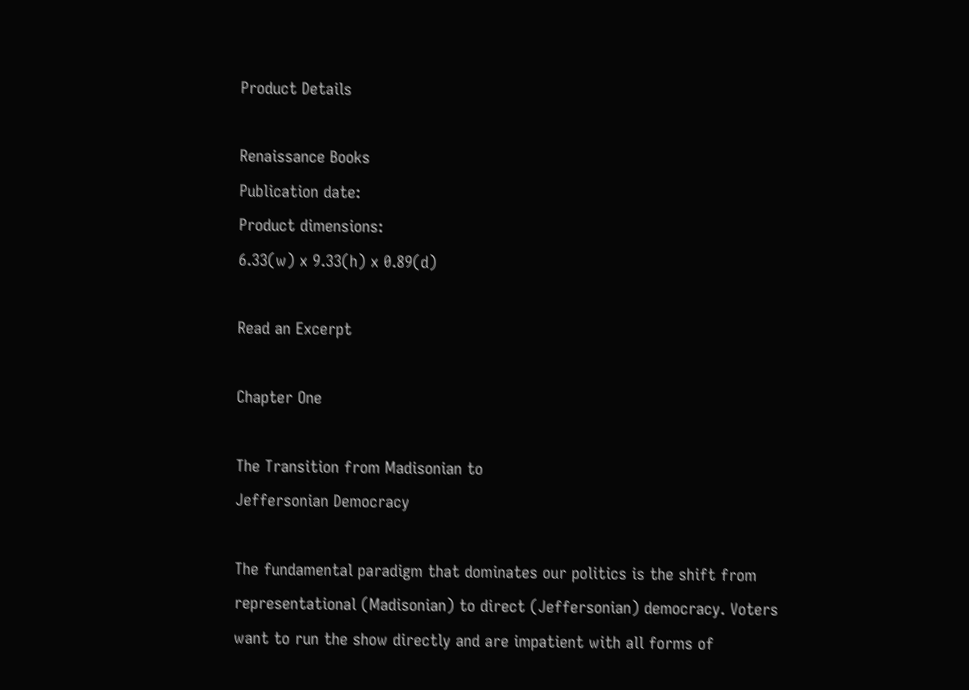Product Details

Renaissance Books
Publication date:
Product dimensions:
6.33(w) x 9.33(h) x 0.89(d)

Read an Excerpt

Chapter One

The Transition from Madisonian to
Jeffersonian Democracy

The fundamental paradigm that dominates our politics is the shift from representational (Madisonian) to direct (Jeffersonian) democracy. Voters want to run the show directly and are impatient with all forms of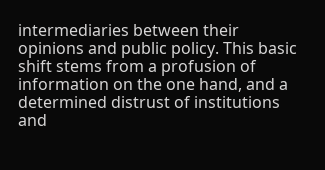intermediaries between their opinions and public policy. This basic shift stems from a profusion of information on the one hand, and a determined distrust of institutions and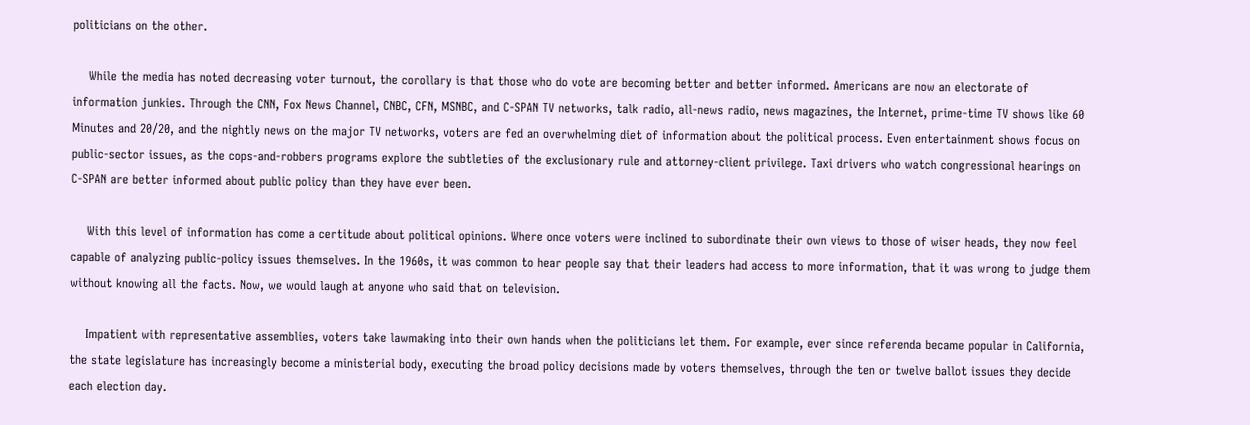politicians on the other.

    While the media has noted decreasing voter turnout, the corollary is that those who do vote are becoming better and better informed. Americans are now an electorate of information junkies. Through the CNN, Fox News Channel, CNBC, CFN, MSNBC, and C-SPAN TV networks, talk radio, all-news radio, news magazines, the Internet, prime-time TV shows like 60 Minutes and 20/20, and the nightly news on the major TV networks, voters are fed an overwhelming diet of information about the political process. Even entertainment shows focus on public-sector issues, as the cops-and-robbers programs explore the subtleties of the exclusionary rule and attorney-client privilege. Taxi drivers who watch congressional hearings on C-SPAN are better informed about public policy than they have ever been.

    With this level of information has come a certitude about political opinions. Where once voters were inclined to subordinate their own views to those of wiser heads, they now feel capable of analyzing public-policy issues themselves. In the 1960s, it was common to hear people say that their leaders had access to more information, that it was wrong to judge them without knowing all the facts. Now, we would laugh at anyone who said that on television.

    Impatient with representative assemblies, voters take lawmaking into their own hands when the politicians let them. For example, ever since referenda became popular in California, the state legislature has increasingly become a ministerial body, executing the broad policy decisions made by voters themselves, through the ten or twelve ballot issues they decide each election day.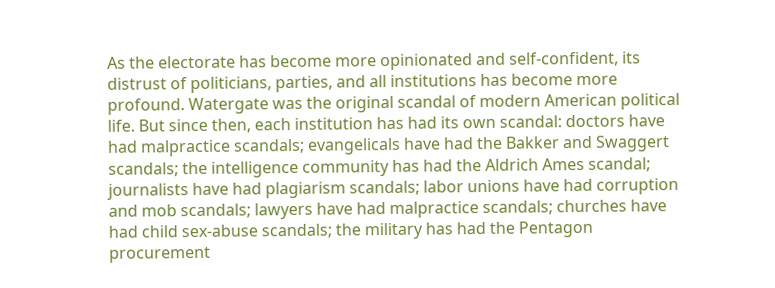As the electorate has become more opinionated and self-confident, its distrust of politicians, parties, and all institutions has become more profound. Watergate was the original scandal of modern American political life. But since then, each institution has had its own scandal: doctors have had malpractice scandals; evangelicals have had the Bakker and Swaggert scandals; the intelligence community has had the Aldrich Ames scandal; journalists have had plagiarism scandals; labor unions have had corruption and mob scandals; lawyers have had malpractice scandals; churches have had child sex-abuse scandals; the military has had the Pentagon procurement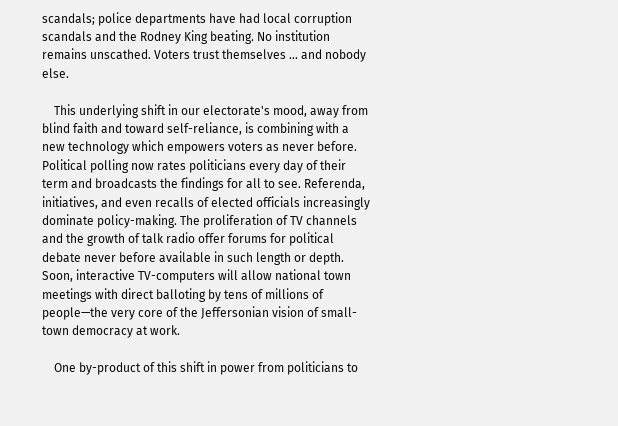scandals; police departments have had local corruption scandals and the Rodney King beating. No institution remains unscathed. Voters trust themselves ... and nobody else.

    This underlying shift in our electorate's mood, away from blind faith and toward self-reliance, is combining with a new technology which empowers voters as never before. Political polling now rates politicians every day of their term and broadcasts the findings for all to see. Referenda, initiatives, and even recalls of elected officials increasingly dominate policy-making. The proliferation of TV channels and the growth of talk radio offer forums for political debate never before available in such length or depth. Soon, interactive TV-computers will allow national town meetings with direct balloting by tens of millions of people—the very core of the Jeffersonian vision of small-town democracy at work.

    One by-product of this shift in power from politicians to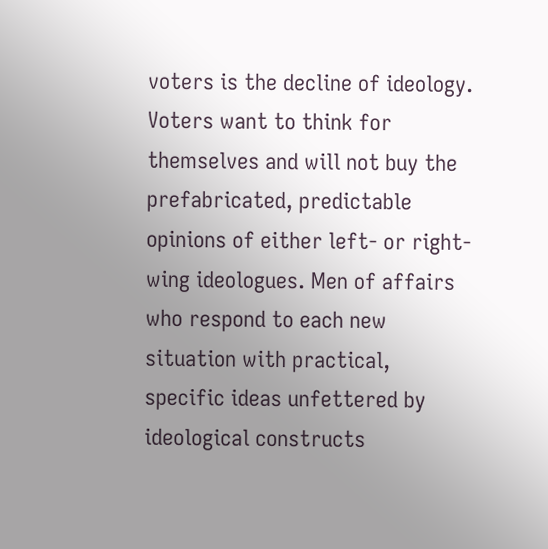voters is the decline of ideology. Voters want to think for themselves and will not buy the prefabricated, predictable opinions of either left- or right-wing ideologues. Men of affairs who respond to each new situation with practical, specific ideas unfettered by ideological constructs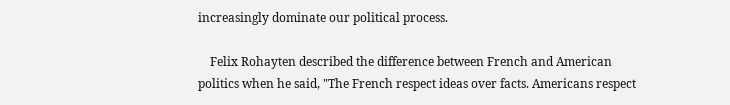increasingly dominate our political process.

    Felix Rohayten described the difference between French and American politics when he said, "The French respect ideas over facts. Americans respect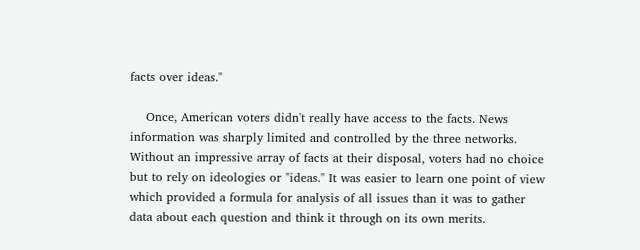facts over ideas."

    Once, American voters didn't really have access to the facts. News information was sharply limited and controlled by the three networks. Without an impressive array of facts at their disposal, voters had no choice but to rely on ideologies or "ideas." It was easier to learn one point of view which provided a formula for analysis of all issues than it was to gather data about each question and think it through on its own merits.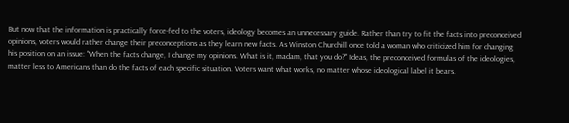But now that the information is practically force-fed to the voters, ideology becomes an unnecessary guide. Rather than try to fit the facts into preconceived opinions, voters would rather change their preconceptions as they learn new facts. As Winston Churchill once told a woman who criticized him for changing his position on an issue: "When the facts change, I change my opinions. What is it, madam, that you do?" Ideas, the preconceived formulas of the ideologies, matter less to Americans than do the facts of each specific situation. Voters want what works, no matter whose ideological label it bears.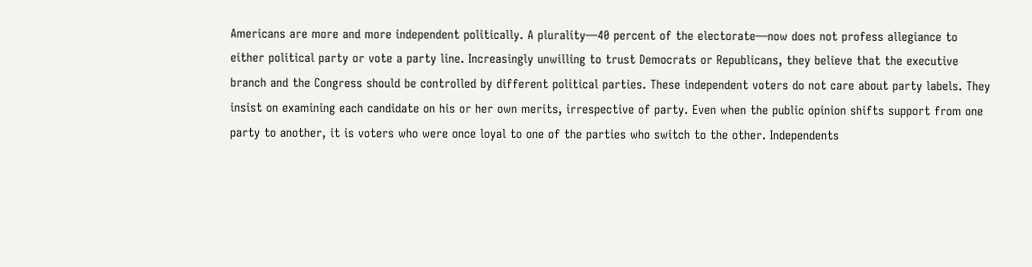Americans are more and more independent politically. A plurality—40 percent of the electorate—now does not profess allegiance to either political party or vote a party line. Increasingly unwilling to trust Democrats or Republicans, they believe that the executive branch and the Congress should be controlled by different political parties. These independent voters do not care about party labels. They insist on examining each candidate on his or her own merits, irrespective of party. Even when the public opinion shifts support from one party to another, it is voters who were once loyal to one of the parties who switch to the other. Independents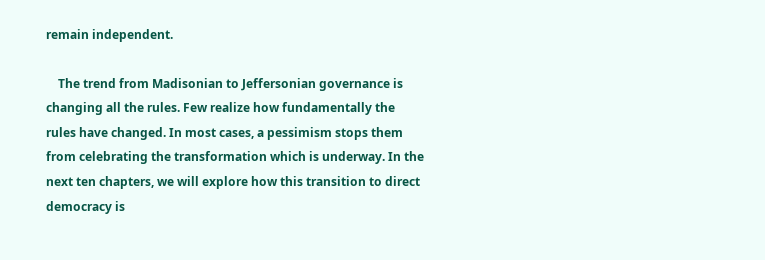remain independent.

    The trend from Madisonian to Jeffersonian governance is changing all the rules. Few realize how fundamentally the rules have changed. In most cases, a pessimism stops them from celebrating the transformation which is underway. In the next ten chapters, we will explore how this transition to direct democracy is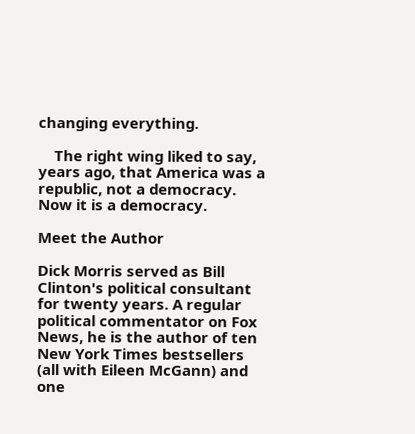changing everything.

    The right wing liked to say, years ago, that America was a republic, not a democracy. Now it is a democracy.

Meet the Author

Dick Morris served as Bill Clinton's political consultant for twenty years. A regular political commentator on Fox News, he is the author of ten New York Times bestsellers (all with Eileen McGann) and one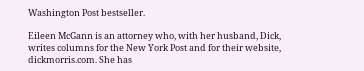Washington Post bestseller.

Eileen McGann is an attorney who, with her husband, Dick, writes columns for the New York Post and for their website, dickmorris.com. She has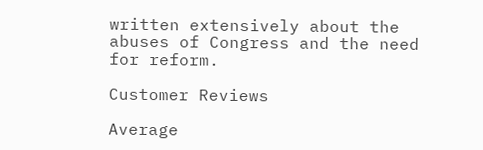written extensively about the abuses of Congress and the need for reform.

Customer Reviews

Average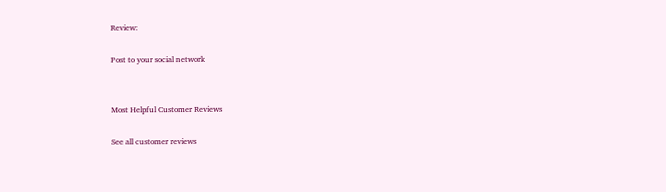Review:

Post to your social network


Most Helpful Customer Reviews

See all customer reviews